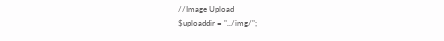//Image Upload
$uploaddir = "../img/";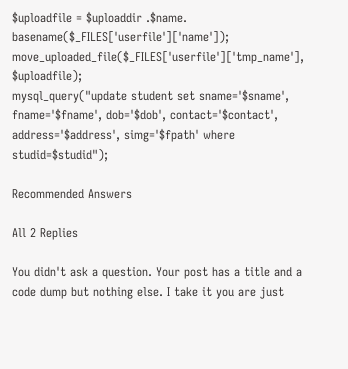$uploadfile = $uploaddir .$name. basename($_FILES['userfile']['name']);
move_uploaded_file($_FILES['userfile']['tmp_name'], $uploadfile);
mysql_query("update student set sname='$sname', fname='$fname', dob='$dob', contact='$contact', address='$address', simg='$fpath' where studid=$studid");

Recommended Answers

All 2 Replies

You didn't ask a question. Your post has a title and a code dump but nothing else. I take it you are just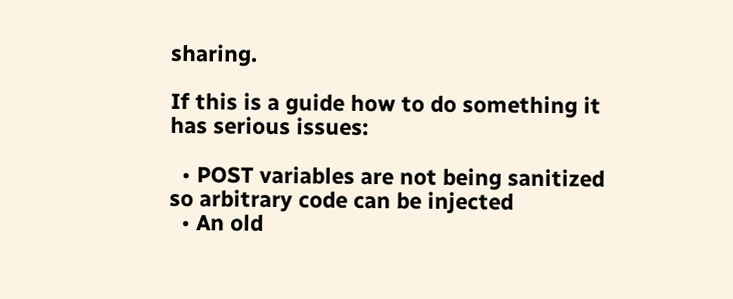sharing.

If this is a guide how to do something it has serious issues:

  • POST variables are not being sanitized so arbitrary code can be injected
  • An old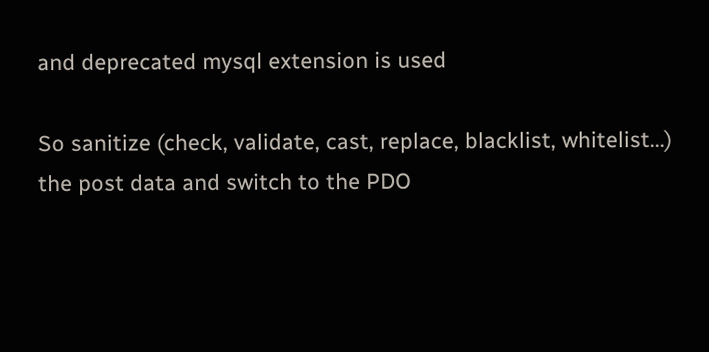and deprecated mysql extension is used

So sanitize (check, validate, cast, replace, blacklist, whitelist...) the post data and switch to the PDO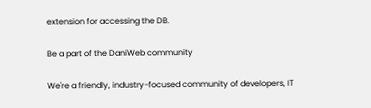extension for accessing the DB.

Be a part of the DaniWeb community

We're a friendly, industry-focused community of developers, IT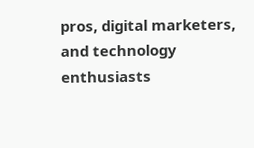pros, digital marketers, and technology enthusiasts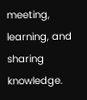meeting, learning, and sharing knowledge.